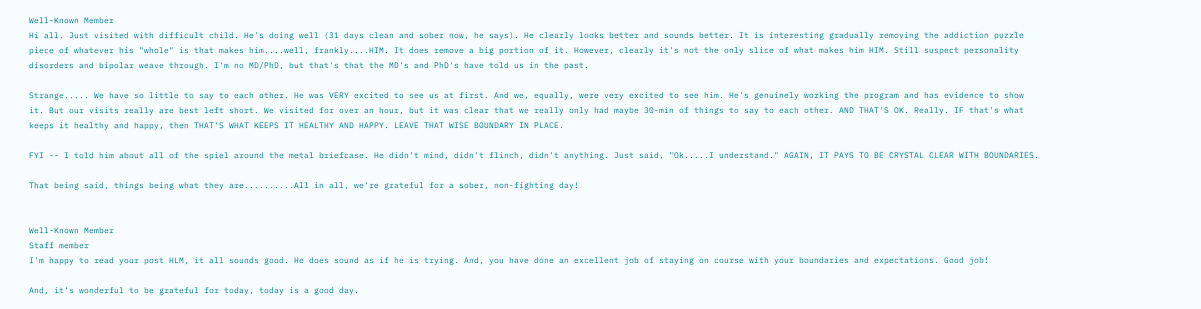Well-Known Member
Hi all. Just visited with difficult child. He's doing well (31 days clean and sober now, he says). He clearly looks better and sounds better. It is interesting gradually removing the addiction puzzle piece of whatever his "whole" is that makes him....well, frankly....HIM. It does remove a big portion of it. However, clearly it's not the only slice of what makes him HIM. Still suspect personality disorders and bipolar weave through. I'm no MD/PhD, but that's that the MD's and PhD's have told us in the past.

Strange..... We have so little to say to each other. He was VERY excited to see us at first. And we, equally, were very excited to see him. He's genuinely working the program and has evidence to show it. But our visits really are best left short. We visited for over an hour, but it was clear that we really only had maybe 30-min of things to say to each other. AND THAT'S OK. Really. IF that's what keeps it healthy and happy, then THAT'S WHAT KEEPS IT HEALTHY AND HAPPY. LEAVE THAT WISE BOUNDARY IN PLACE.

FYI -- I told him about all of the spiel around the metal briefcase. He didn't mind, didn't flinch, didn't anything. Just said, "Ok.....I understand." AGAIN, IT PAYS TO BE CRYSTAL CLEAR WITH BOUNDARIES.

That being said, things being what they are..........All in all, we're grateful for a sober, non-fighting day!


Well-Known Member
Staff member
I'm happy to read your post HLM, it all sounds good. He does sound as if he is trying. And, you have done an excellent job of staying on course with your boundaries and expectations. Good job!

And, it's wonderful to be grateful for today, today is a good day.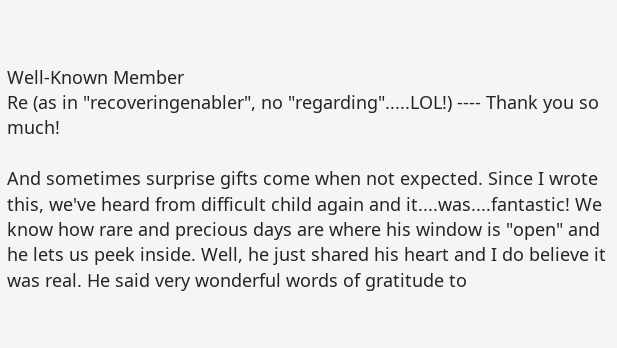Well-Known Member
Re (as in "recoveringenabler", no "regarding".....LOL!) ---- Thank you so much!

And sometimes surprise gifts come when not expected. Since I wrote this, we've heard from difficult child again and it....was....fantastic! We know how rare and precious days are where his window is "open" and he lets us peek inside. Well, he just shared his heart and I do believe it was real. He said very wonderful words of gratitude to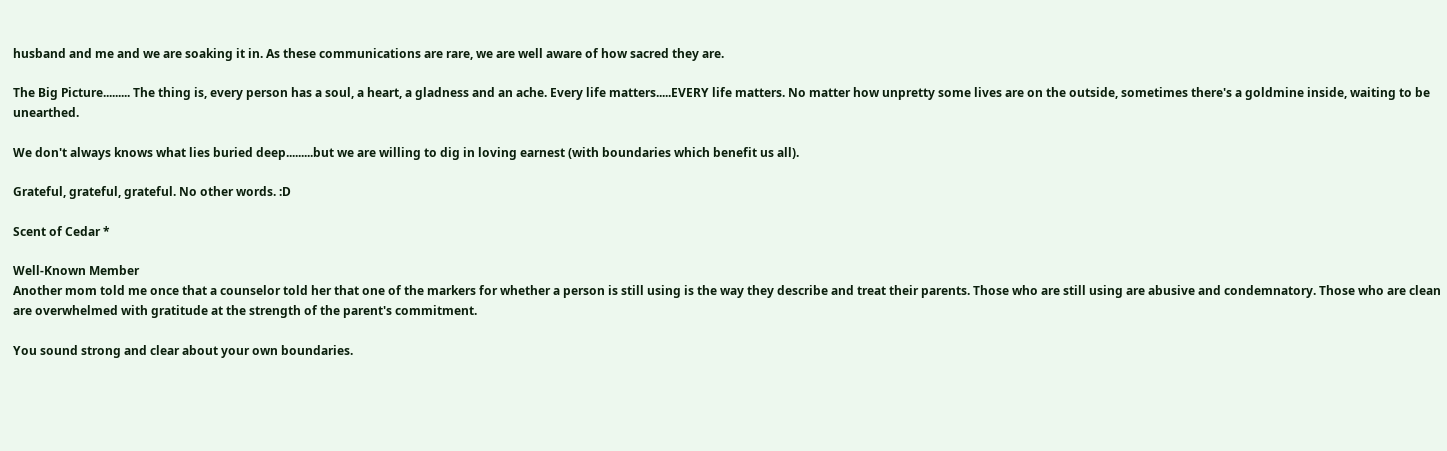husband and me and we are soaking it in. As these communications are rare, we are well aware of how sacred they are.

The Big Picture......... The thing is, every person has a soul, a heart, a gladness and an ache. Every life matters.....EVERY life matters. No matter how unpretty some lives are on the outside, sometimes there's a goldmine inside, waiting to be unearthed.

We don't always knows what lies buried deep.........but we are willing to dig in loving earnest (with boundaries which benefit us all).

Grateful, grateful, grateful. No other words. :D

Scent of Cedar *

Well-Known Member
Another mom told me once that a counselor told her that one of the markers for whether a person is still using is the way they describe and treat their parents. Those who are still using are abusive and condemnatory. Those who are clean are overwhelmed with gratitude at the strength of the parent's commitment.

You sound strong and clear about your own boundaries.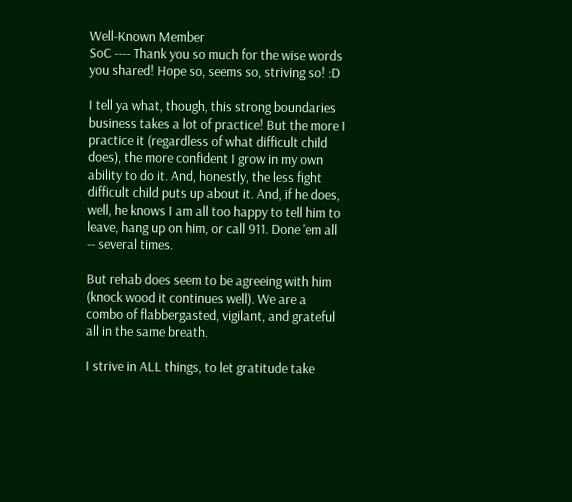Well-Known Member
SoC ---- Thank you so much for the wise words you shared! Hope so, seems so, striving so! :D

I tell ya what, though, this strong boundaries business takes a lot of practice! But the more I practice it (regardless of what difficult child does), the more confident I grow in my own ability to do it. And, honestly, the less fight difficult child puts up about it. And, if he does, well, he knows I am all too happy to tell him to leave, hang up on him, or call 911. Done 'em all -- several times.

But rehab does seem to be agreeing with him (knock wood it continues well). We are a combo of flabbergasted, vigilant, and grateful all in the same breath.

I strive in ALL things, to let gratitude take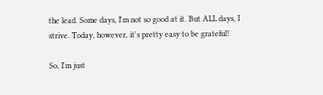the lead. Some days, I'm not so good at it. But ALL days, I strive. Today, however, it's pretty easy to be grateful!

So, I'm just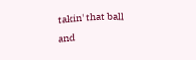takin' that ball and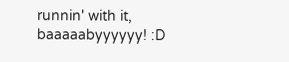runnin' with it, baaaaabyyyyyy! :D